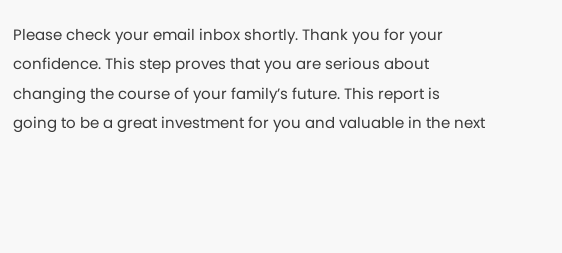Please check your email inbox shortly. Thank you for your confidence. This step proves that you are serious about changing the course of your family’s future. This report is going to be a great investment for you and valuable in the next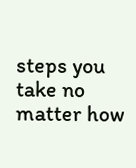steps you take no matter how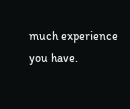much experience you have.